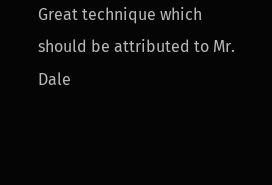Great technique which should be attributed to Mr. Dale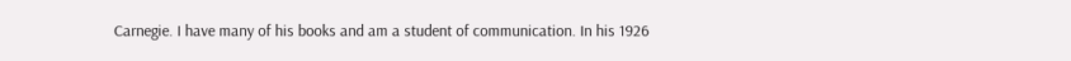Carnegie. I have many of his books and am a student of communication. In his 1926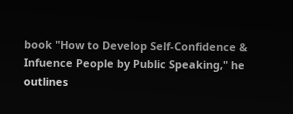book "How to Develop Self-Confidence & Infuence People by Public Speaking," he outlines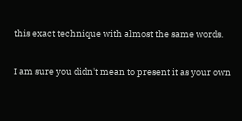this exact technique with almost the same words.

I am sure you didn't mean to present it as your own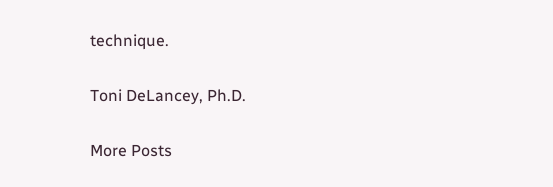technique.

Toni DeLancey, Ph.D.

More Posts